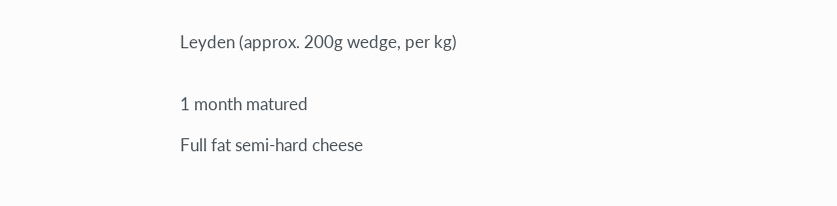Leyden (approx. 200g wedge, per kg)


1 month matured

Full fat semi-hard cheese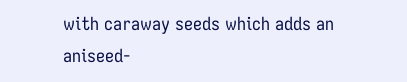with caraway seeds which adds an aniseed-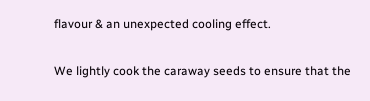flavour & an unexpected cooling effect.

We lightly cook the caraway seeds to ensure that the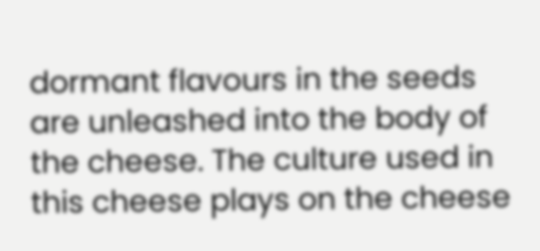dormant flavours in the seeds are unleashed into the body of the cheese. The culture used in this cheese plays on the cheese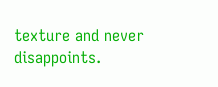texture and never disappoints.